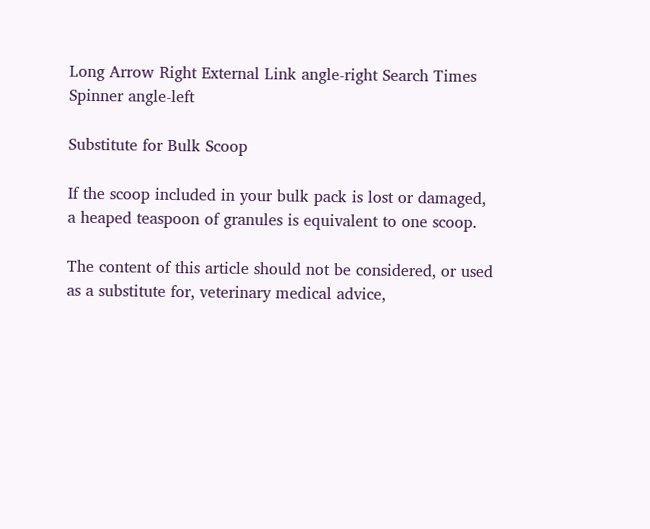Long Arrow Right External Link angle-right Search Times Spinner angle-left

Substitute for Bulk Scoop

If the scoop included in your bulk pack is lost or damaged, a heaped teaspoon of granules is equivalent to one scoop.

The content of this article should not be considered, or used as a substitute for, veterinary medical advice,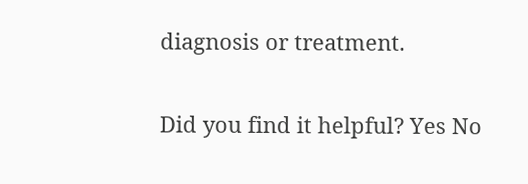diagnosis or treatment.

Did you find it helpful? Yes No